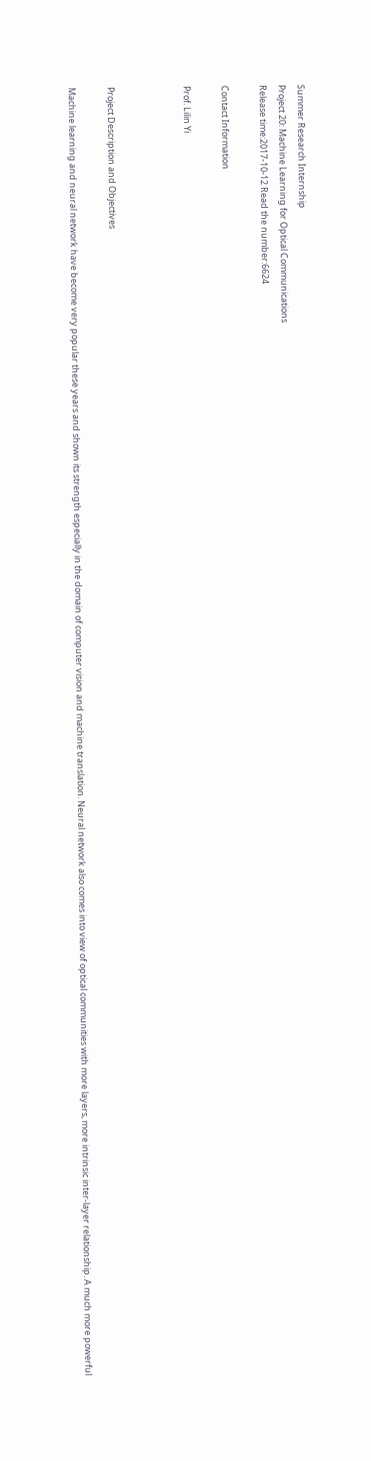Summer Research Internship
Project 20: Machine Learning for Optical Communications
Release time:2017-10-12 Read the number:6624

Contact Information

Prof. Lilin Yi



Project Description and Objectives

Machine learning and neural network have become very popular these years and shown its strength especially in the domain of computer vision and machine translation. Neural network also comes into view of optical communities with more layers, more intrinsic inter-layer relationship. A much more powerful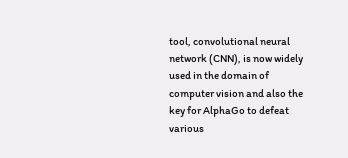tool, convolutional neural network (CNN), is now widely used in the domain of computer vision and also the key for AlphaGo to defeat various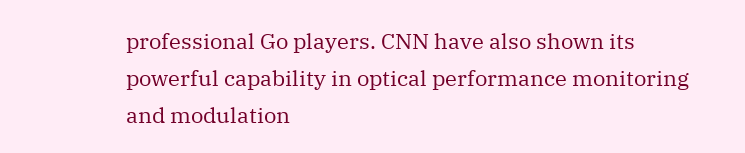professional Go players. CNN have also shown its powerful capability in optical performance monitoring and modulation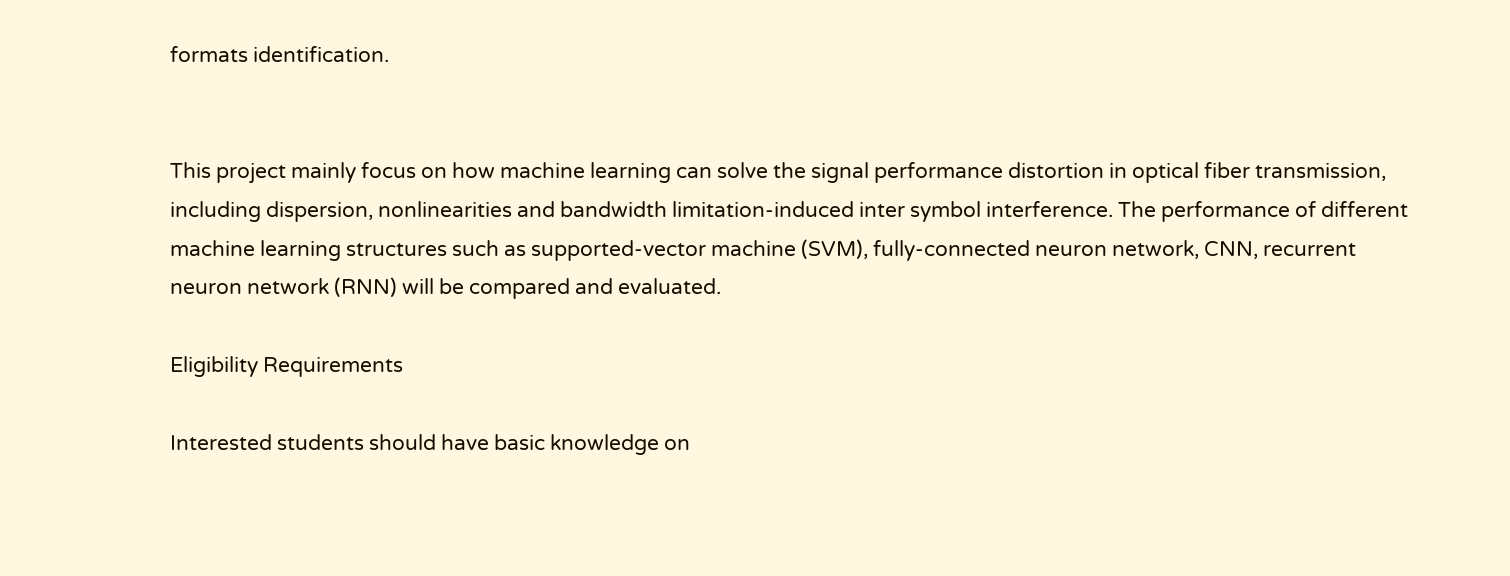formats identification.


This project mainly focus on how machine learning can solve the signal performance distortion in optical fiber transmission, including dispersion, nonlinearities and bandwidth limitation-induced inter symbol interference. The performance of different machine learning structures such as supported-vector machine (SVM), fully-connected neuron network, CNN, recurrent neuron network (RNN) will be compared and evaluated.

Eligibility Requirements

Interested students should have basic knowledge on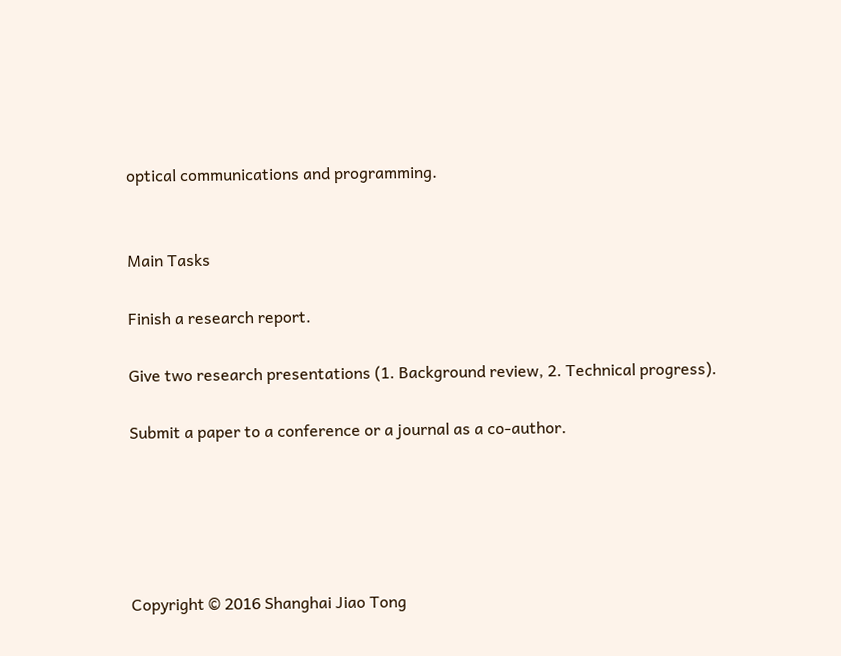optical communications and programming.


Main Tasks

Finish a research report.

Give two research presentations (1. Background review, 2. Technical progress).

Submit a paper to a conference or a journal as a co-author.





Copyright © 2016 Shanghai Jiao Tong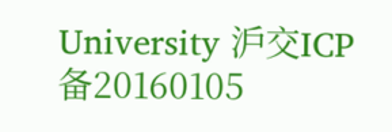University 沪交ICP备20160105